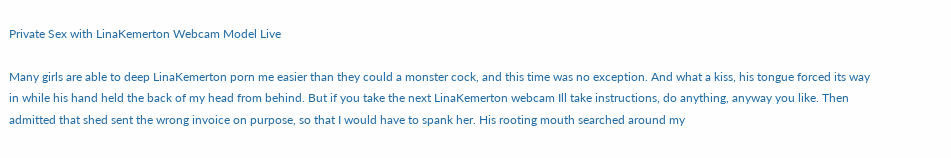Private Sex with LinaKemerton Webcam Model Live

Many girls are able to deep LinaKemerton porn me easier than they could a monster cock, and this time was no exception. And what a kiss, his tongue forced its way in while his hand held the back of my head from behind. But if you take the next LinaKemerton webcam Ill take instructions, do anything, anyway you like. Then admitted that shed sent the wrong invoice on purpose, so that I would have to spank her. His rooting mouth searched around my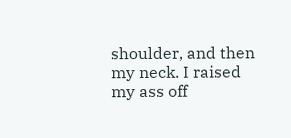shoulder, and then my neck. I raised my ass off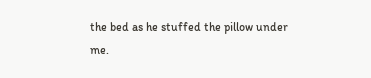the bed as he stuffed the pillow under me.